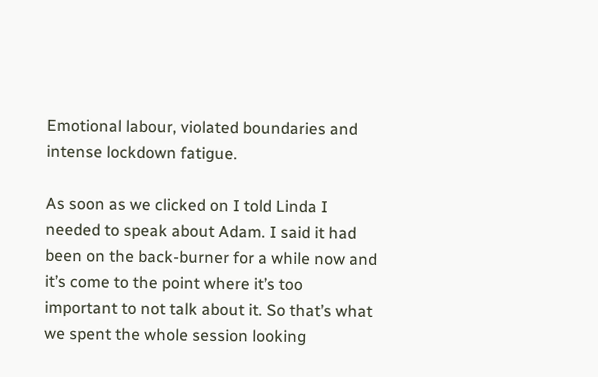Emotional labour, violated boundaries and intense lockdown fatigue.

As soon as we clicked on I told Linda I needed to speak about Adam. I said it had been on the back-burner for a while now and it’s come to the point where it’s too important to not talk about it. So that’s what we spent the whole session looking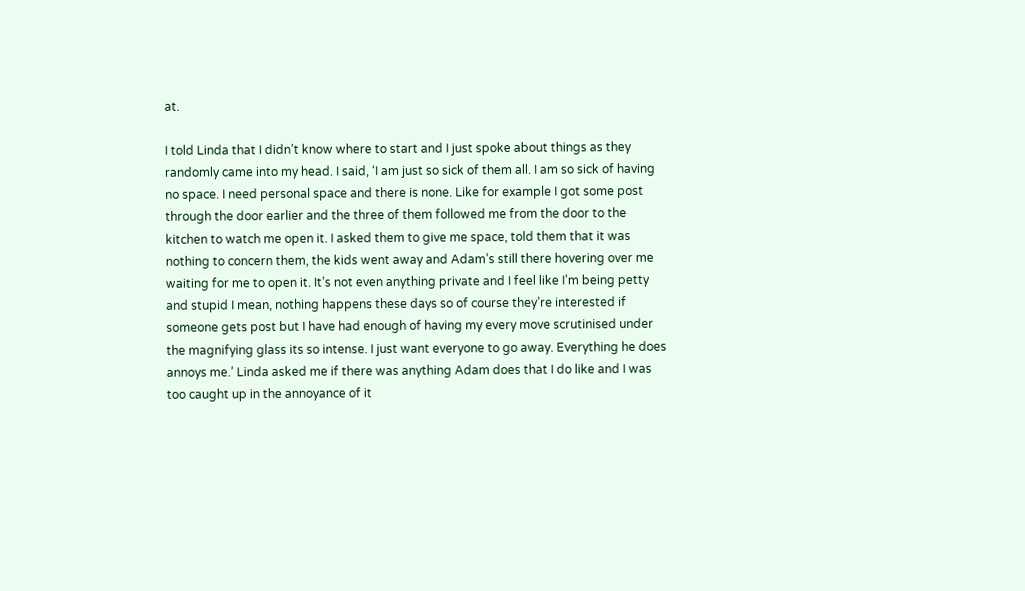at.

I told Linda that I didn’t know where to start and I just spoke about things as they randomly came into my head. I said, ‘I am just so sick of them all. I am so sick of having no space. I need personal space and there is none. Like for example I got some post through the door earlier and the three of them followed me from the door to the kitchen to watch me open it. I asked them to give me space, told them that it was nothing to concern them, the kids went away and Adam’s still there hovering over me waiting for me to open it. It’s not even anything private and I feel like I’m being petty and stupid I mean, nothing happens these days so of course they’re interested if someone gets post but I have had enough of having my every move scrutinised under the magnifying glass its so intense. I just want everyone to go away. Everything he does annoys me.’ Linda asked me if there was anything Adam does that I do like and I was too caught up in the annoyance of it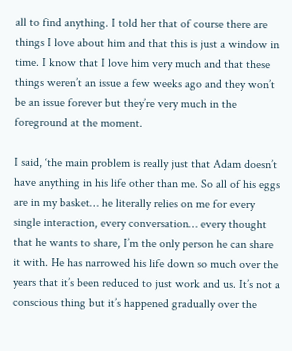all to find anything. I told her that of course there are things I love about him and that this is just a window in time. I know that I love him very much and that these things weren’t an issue a few weeks ago and they won’t be an issue forever but they’re very much in the foreground at the moment.

I said, ‘the main problem is really just that Adam doesn’t have anything in his life other than me. So all of his eggs are in my basket… he literally relies on me for every single interaction, every conversation… every thought that he wants to share, I’m the only person he can share it with. He has narrowed his life down so much over the years that it’s been reduced to just work and us. It’s not a conscious thing but it’s happened gradually over the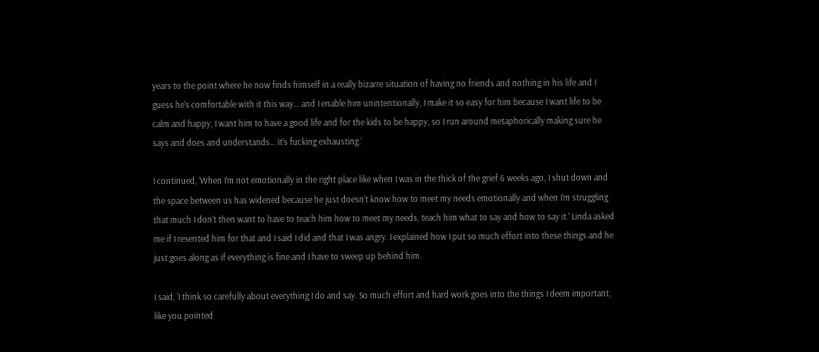years to the point where he now finds himself in a really bizarre situation of having no friends and nothing in his life and I guess he’s comfortable with it this way… and I enable him unintentionally, I make it so easy for him because I want life to be calm and happy, I want him to have a good life and for the kids to be happy, so I run around metaphorically making sure he says and does and understands… it’s fucking exhausting.’

I continued, ‘When I’m not emotionally in the right place like when I was in the thick of the grief 6 weeks ago, I shut down and the space between us has widened because he just doesn’t know how to meet my needs emotionally and when I’m struggling that much I don’t then want to have to teach him how to meet my needs, teach him what to say and how to say it.’ Linda asked me if I resented him for that and I said I did and that I was angry. I explained how I put so much effort into these things and he just goes along as if everything is fine and I have to sweep up behind him.

I said, ‘I think so carefully about everything I do and say. So much effort and hard work goes into the things I deem important, like you pointed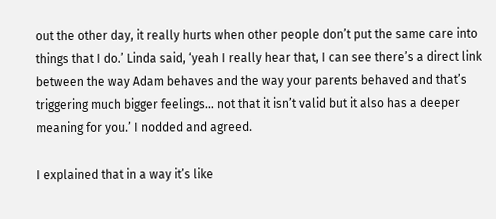out the other day, it really hurts when other people don’t put the same care into things that I do.’ Linda said, ‘yeah I really hear that, I can see there’s a direct link between the way Adam behaves and the way your parents behaved and that’s triggering much bigger feelings… not that it isn’t valid but it also has a deeper meaning for you.’ I nodded and agreed.

I explained that in a way it’s like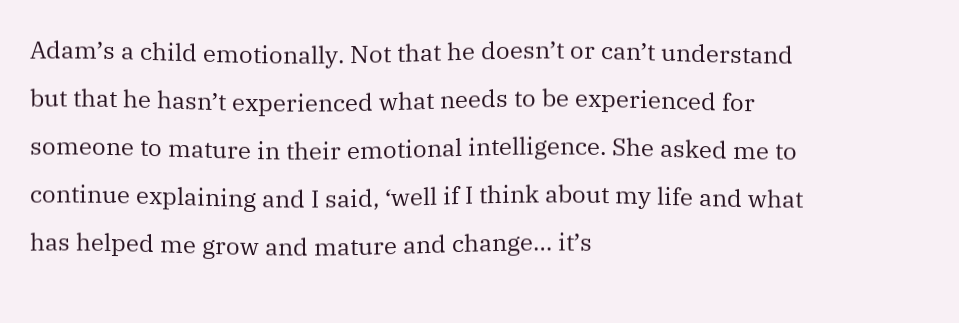Adam’s a child emotionally. Not that he doesn’t or can’t understand but that he hasn’t experienced what needs to be experienced for someone to mature in their emotional intelligence. She asked me to continue explaining and I said, ‘well if I think about my life and what has helped me grow and mature and change… it’s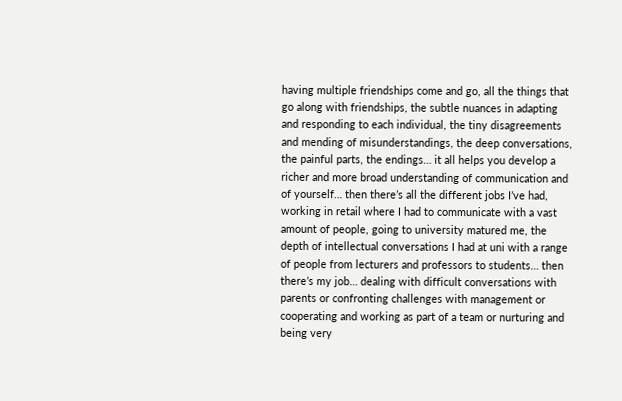having multiple friendships come and go, all the things that go along with friendships, the subtle nuances in adapting and responding to each individual, the tiny disagreements and mending of misunderstandings, the deep conversations, the painful parts, the endings… it all helps you develop a richer and more broad understanding of communication and of yourself… then there’s all the different jobs I’ve had, working in retail where I had to communicate with a vast amount of people, going to university matured me, the depth of intellectual conversations I had at uni with a range of people from lecturers and professors to students… then there’s my job… dealing with difficult conversations with parents or confronting challenges with management or cooperating and working as part of a team or nurturing and being very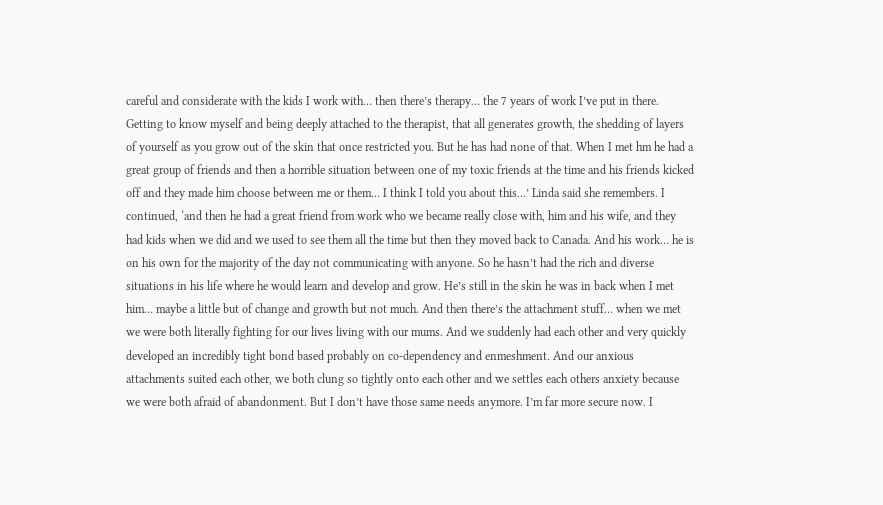careful and considerate with the kids I work with… then there’s therapy… the 7 years of work I’ve put in there. Getting to know myself and being deeply attached to the therapist, that all generates growth, the shedding of layers of yourself as you grow out of the skin that once restricted you. But he has had none of that. When I met hm he had a great group of friends and then a horrible situation between one of my toxic friends at the time and his friends kicked off and they made him choose between me or them… I think I told you about this…’ Linda said she remembers. I continued, ‘and then he had a great friend from work who we became really close with, him and his wife, and they had kids when we did and we used to see them all the time but then they moved back to Canada. And his work… he is on his own for the majority of the day not communicating with anyone. So he hasn’t had the rich and diverse situations in his life where he would learn and develop and grow. He’s still in the skin he was in back when I met him… maybe a little but of change and growth but not much. And then there’s the attachment stuff… when we met we were both literally fighting for our lives living with our mums. And we suddenly had each other and very quickly developed an incredibly tight bond based probably on co-dependency and enmeshment. And our anxious attachments suited each other, we both clung so tightly onto each other and we settles each others anxiety because we were both afraid of abandonment. But I don’t have those same needs anymore. I’m far more secure now. I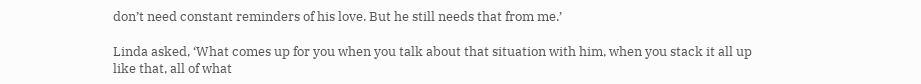don’t need constant reminders of his love. But he still needs that from me.’

Linda asked, ‘What comes up for you when you talk about that situation with him, when you stack it all up like that, all of what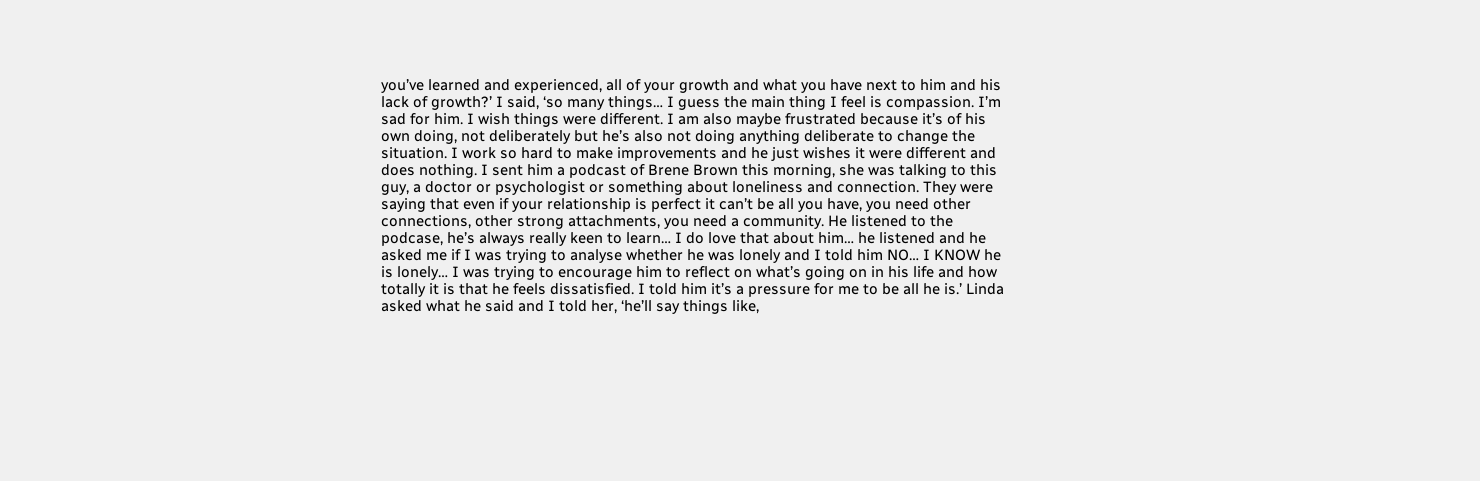you’ve learned and experienced, all of your growth and what you have next to him and his lack of growth?’ I said, ‘so many things… I guess the main thing I feel is compassion. I’m sad for him. I wish things were different. I am also maybe frustrated because it’s of his own doing, not deliberately but he’s also not doing anything deliberate to change the situation. I work so hard to make improvements and he just wishes it were different and does nothing. I sent him a podcast of Brene Brown this morning, she was talking to this guy, a doctor or psychologist or something about loneliness and connection. They were saying that even if your relationship is perfect it can’t be all you have, you need other connections, other strong attachments, you need a community. He listened to the podcase, he’s always really keen to learn… I do love that about him… he listened and he asked me if I was trying to analyse whether he was lonely and I told him NO… I KNOW he is lonely… I was trying to encourage him to reflect on what’s going on in his life and how totally it is that he feels dissatisfied. I told him it’s a pressure for me to be all he is.’ Linda asked what he said and I told her, ‘he’ll say things like,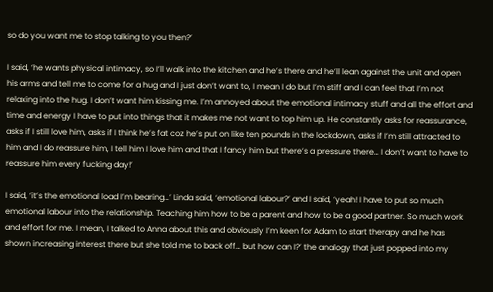so do you want me to stop talking to you then?’

I said, ‘he wants physical intimacy, so I’ll walk into the kitchen and he’s there and he’ll lean against the unit and open his arms and tell me to come for a hug and I just don’t want to, I mean I do but I’m stiff and I can feel that I’m not relaxing into the hug. I don’t want him kissing me. I’m annoyed about the emotional intimacy stuff and all the effort and time and energy I have to put into things that it makes me not want to top him up. He constantly asks for reassurance, asks if I still love him, asks if I think he’s fat coz he’s put on like ten pounds in the lockdown, asks if I’m still attracted to him and I do reassure him, I tell him I love him and that I fancy him but there’s a pressure there… I don’t want to have to reassure him every fucking day!’

I said, ‘it’s the emotional load I’m bearing…’ Linda said, ‘emotional labour?’ and I said, ‘yeah! I have to put so much emotional labour into the relationship. Teaching him how to be a parent and how to be a good partner. So much work and effort for me. I mean, I talked to Anna about this and obviously I’m keen for Adam to start therapy and he has shown increasing interest there but she told me to back off… but how can I?’ the analogy that just popped into my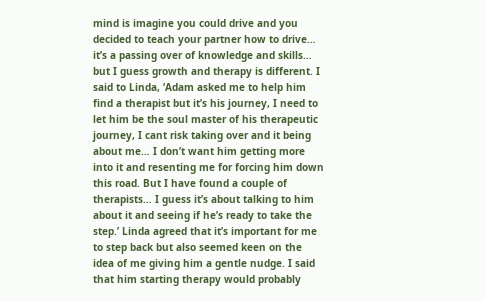mind is imagine you could drive and you decided to teach your partner how to drive… it’s a passing over of knowledge and skills… but I guess growth and therapy is different. I said to Linda, ‘Adam asked me to help him find a therapist but it’s his journey, I need to let him be the soul master of his therapeutic journey, I cant risk taking over and it being about me… I don’t want him getting more into it and resenting me for forcing him down this road. But I have found a couple of therapists… I guess it’s about talking to him about it and seeing if he’s ready to take the step.’ Linda agreed that it’s important for me to step back but also seemed keen on the idea of me giving him a gentle nudge. I said that him starting therapy would probably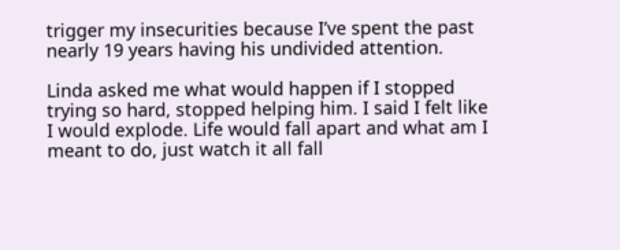trigger my insecurities because I’ve spent the past nearly 19 years having his undivided attention.

Linda asked me what would happen if I stopped trying so hard, stopped helping him. I said I felt like I would explode. Life would fall apart and what am I meant to do, just watch it all fall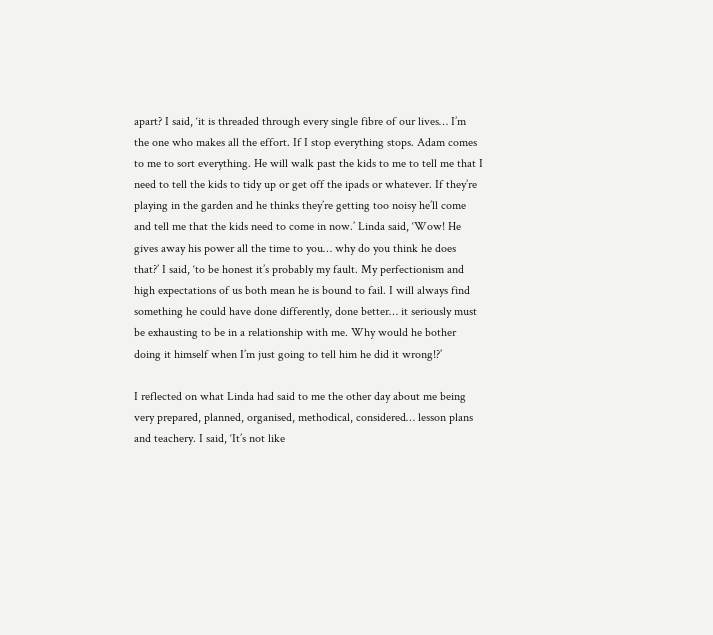apart? I said, ‘it is threaded through every single fibre of our lives… I’m the one who makes all the effort. If I stop everything stops. Adam comes to me to sort everything. He will walk past the kids to me to tell me that I need to tell the kids to tidy up or get off the ipads or whatever. If they’re playing in the garden and he thinks they’re getting too noisy he’ll come and tell me that the kids need to come in now.’ Linda said, ‘Wow! He gives away his power all the time to you… why do you think he does that?’ I said, ‘to be honest it’s probably my fault. My perfectionism and high expectations of us both mean he is bound to fail. I will always find something he could have done differently, done better… it seriously must be exhausting to be in a relationship with me. Why would he bother doing it himself when I’m just going to tell him he did it wrong!?’

I reflected on what Linda had said to me the other day about me being very prepared, planned, organised, methodical, considered… lesson plans and teachery. I said, ‘It’s not like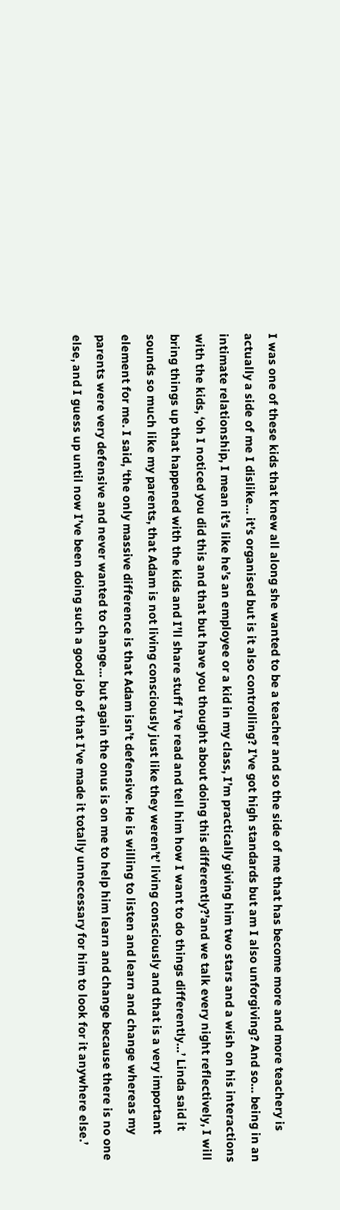I was one of these kids that knew all along she wanted to be a teacher and so the side of me that has become more and more teachery is actually a side of me I dislike… it’s organised but is it also controlling? I’ve got high standards but am I also unforgiving? And so… being in an intimate relationship, I mean it’s like he’s an employee or a kid in my class, I’m practically giving him two stars and a wish on his interactions with the kids, ‘oh I noticed you did this and that but have you thought about doing this differently?’and we talk every night reflectively, I will bring things up that happened with the kids and I’ll share stuff I’ve read and tell him how I want to do things differently…’ Linda said it sounds so much like my parents, that Adam is not living consciously just like they weren’t’ living consciously and that is a very important element for me. I said, ‘the only massive difference is that Adam isn’t defensive. He is willing to listen and learn and change whereas my parents were very defensive and never wanted to change… but again the onus is on me to help him learn and change because there is no one else, and I guess up until now I’ve been doing such a good job of that I’ve made it totally unnecessary for him to look for it anywhere else.’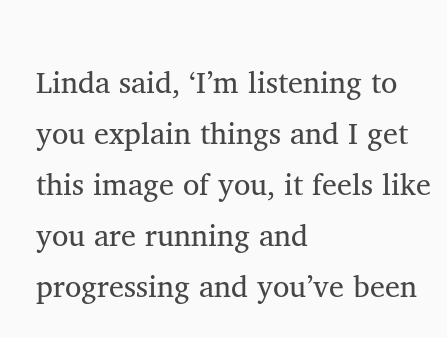Linda said, ‘I’m listening to you explain things and I get this image of you, it feels like you are running and progressing and you’ve been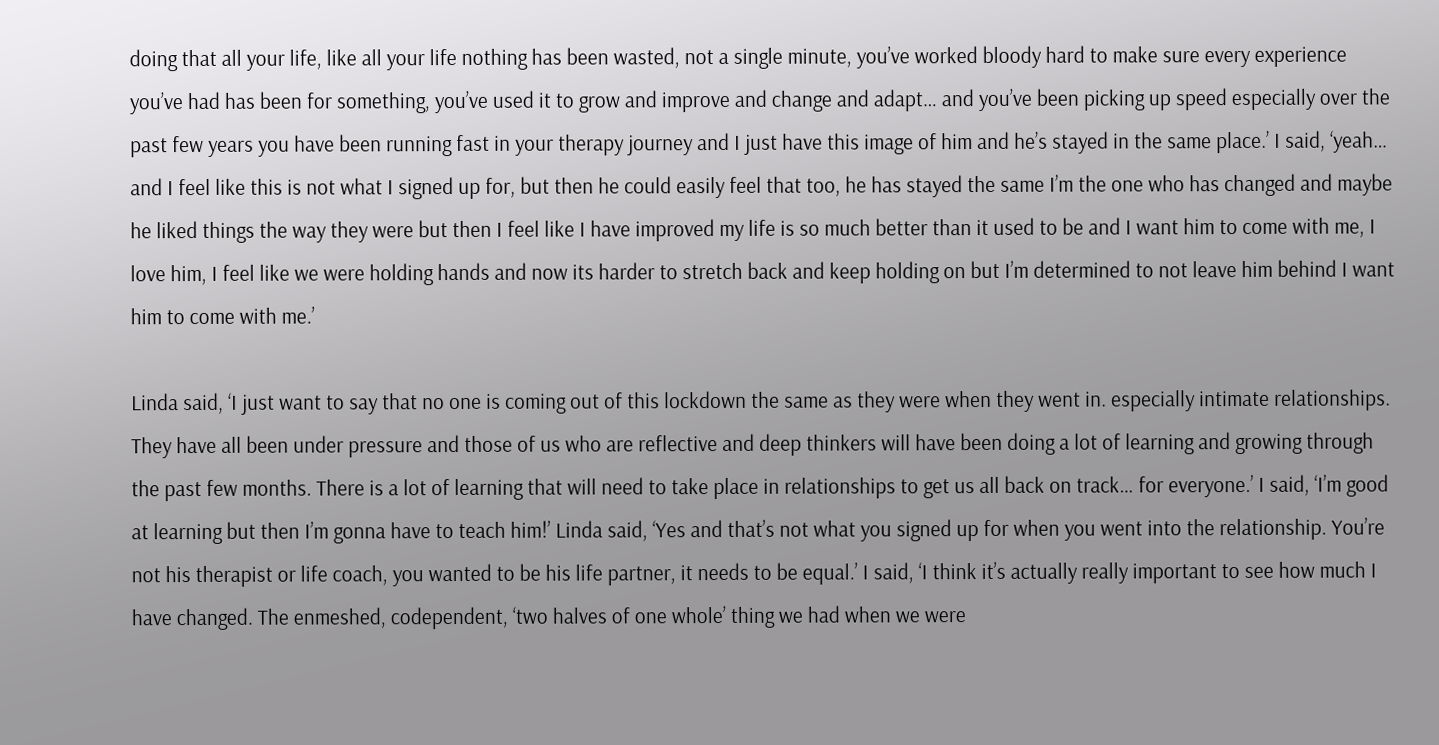doing that all your life, like all your life nothing has been wasted, not a single minute, you’ve worked bloody hard to make sure every experience you’ve had has been for something, you’ve used it to grow and improve and change and adapt… and you’ve been picking up speed especially over the past few years you have been running fast in your therapy journey and I just have this image of him and he’s stayed in the same place.’ I said, ‘yeah… and I feel like this is not what I signed up for, but then he could easily feel that too, he has stayed the same I’m the one who has changed and maybe he liked things the way they were but then I feel like I have improved my life is so much better than it used to be and I want him to come with me, I love him, I feel like we were holding hands and now its harder to stretch back and keep holding on but I’m determined to not leave him behind I want him to come with me.’

Linda said, ‘I just want to say that no one is coming out of this lockdown the same as they were when they went in. especially intimate relationships. They have all been under pressure and those of us who are reflective and deep thinkers will have been doing a lot of learning and growing through the past few months. There is a lot of learning that will need to take place in relationships to get us all back on track… for everyone.’ I said, ‘I’m good at learning but then I’m gonna have to teach him!’ Linda said, ‘Yes and that’s not what you signed up for when you went into the relationship. You’re not his therapist or life coach, you wanted to be his life partner, it needs to be equal.’ I said, ‘I think it’s actually really important to see how much I have changed. The enmeshed, codependent, ‘two halves of one whole’ thing we had when we were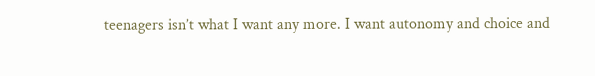teenagers isn’t what I want any more. I want autonomy and choice and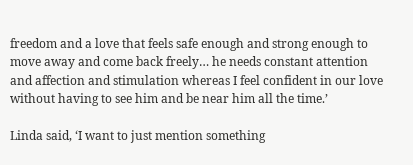freedom and a love that feels safe enough and strong enough to move away and come back freely… he needs constant attention and affection and stimulation whereas I feel confident in our love without having to see him and be near him all the time.’

Linda said, ‘I want to just mention something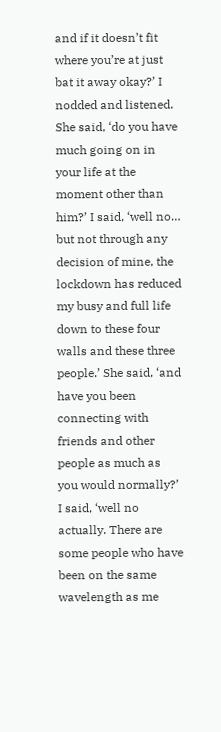and if it doesn’t fit where you’re at just bat it away okay?’ I nodded and listened. She said, ‘do you have much going on in your life at the moment other than him?’ I said, ‘well no… but not through any decision of mine, the lockdown has reduced my busy and full life down to these four walls and these three people.’ She said, ‘and have you been connecting with friends and other people as much as you would normally?’ I said, ‘well no actually. There are some people who have been on the same wavelength as me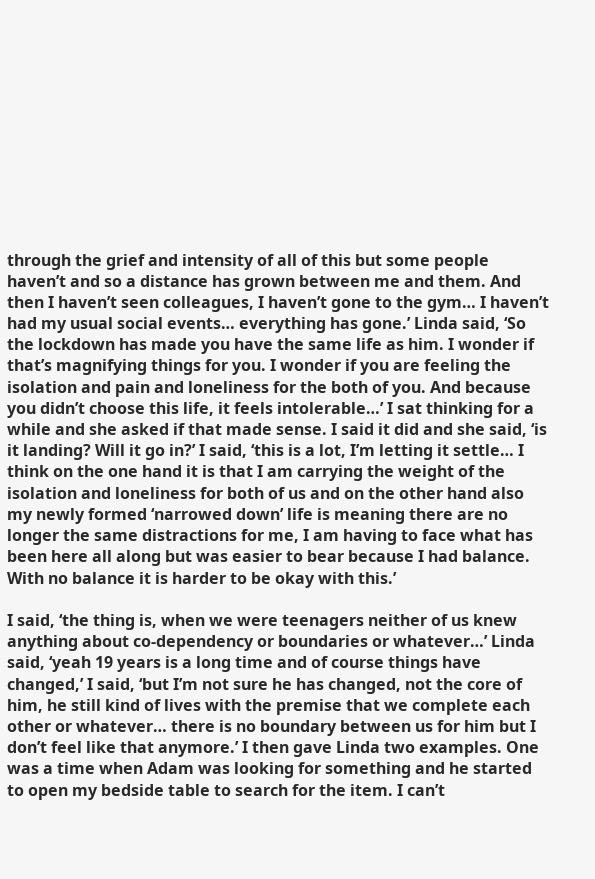through the grief and intensity of all of this but some people haven’t and so a distance has grown between me and them. And then I haven’t seen colleagues, I haven’t gone to the gym… I haven’t had my usual social events… everything has gone.’ Linda said, ‘So the lockdown has made you have the same life as him. I wonder if that’s magnifying things for you. I wonder if you are feeling the isolation and pain and loneliness for the both of you. And because you didn’t choose this life, it feels intolerable…’ I sat thinking for a while and she asked if that made sense. I said it did and she said, ‘is it landing? Will it go in?’ I said, ‘this is a lot, I’m letting it settle… I think on the one hand it is that I am carrying the weight of the isolation and loneliness for both of us and on the other hand also my newly formed ‘narrowed down’ life is meaning there are no longer the same distractions for me, I am having to face what has been here all along but was easier to bear because I had balance. With no balance it is harder to be okay with this.’

I said, ‘the thing is, when we were teenagers neither of us knew anything about co-dependency or boundaries or whatever…’ Linda said, ‘yeah 19 years is a long time and of course things have changed,’ I said, ‘but I’m not sure he has changed, not the core of him, he still kind of lives with the premise that we complete each other or whatever… there is no boundary between us for him but I don’t feel like that anymore.’ I then gave Linda two examples. One was a time when Adam was looking for something and he started to open my bedside table to search for the item. I can’t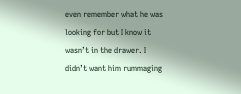even remember what he was looking for but I know it wasn’t in the drawer. I didn’t want him rummaging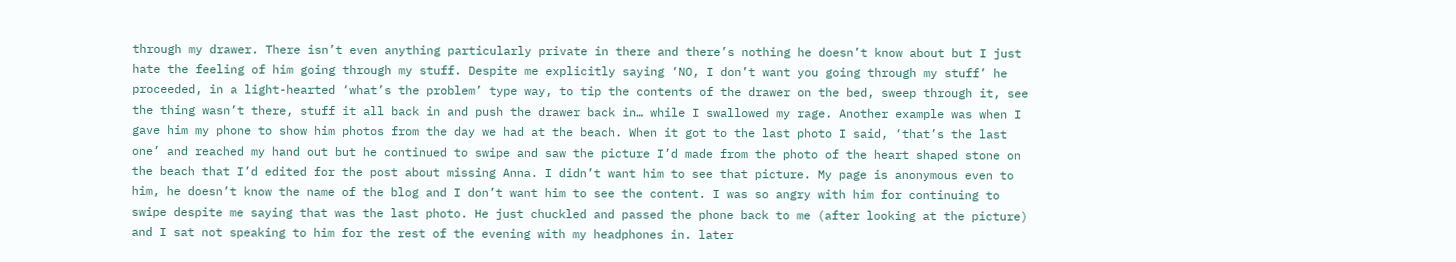through my drawer. There isn’t even anything particularly private in there and there’s nothing he doesn’t know about but I just hate the feeling of him going through my stuff. Despite me explicitly saying ‘NO, I don’t want you going through my stuff’ he proceeded, in a light-hearted ‘what’s the problem’ type way, to tip the contents of the drawer on the bed, sweep through it, see the thing wasn’t there, stuff it all back in and push the drawer back in… while I swallowed my rage. Another example was when I gave him my phone to show him photos from the day we had at the beach. When it got to the last photo I said, ‘that’s the last one’ and reached my hand out but he continued to swipe and saw the picture I’d made from the photo of the heart shaped stone on the beach that I’d edited for the post about missing Anna. I didn’t want him to see that picture. My page is anonymous even to him, he doesn’t know the name of the blog and I don’t want him to see the content. I was so angry with him for continuing to swipe despite me saying that was the last photo. He just chuckled and passed the phone back to me (after looking at the picture) and I sat not speaking to him for the rest of the evening with my headphones in. later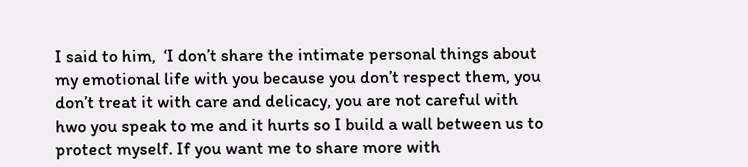I said to him,  ‘I don’t share the intimate personal things about my emotional life with you because you don’t respect them, you don’t treat it with care and delicacy, you are not careful with hwo you speak to me and it hurts so I build a wall between us to protect myself. If you want me to share more with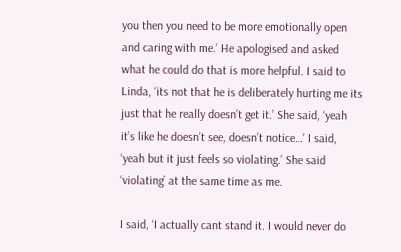you then you need to be more emotionally open and caring with me.’ He apologised and asked what he could do that is more helpful. I said to Linda, ‘its not that he is deliberately hurting me its just that he really doesn’t get it.’ She said, ‘yeah it’s like he doesn’t see, doesn’t notice…’ I said, ‘yeah but it just feels so violating.’ She said ‘violating’ at the same time as me.

I said, ‘I actually cant stand it. I would never do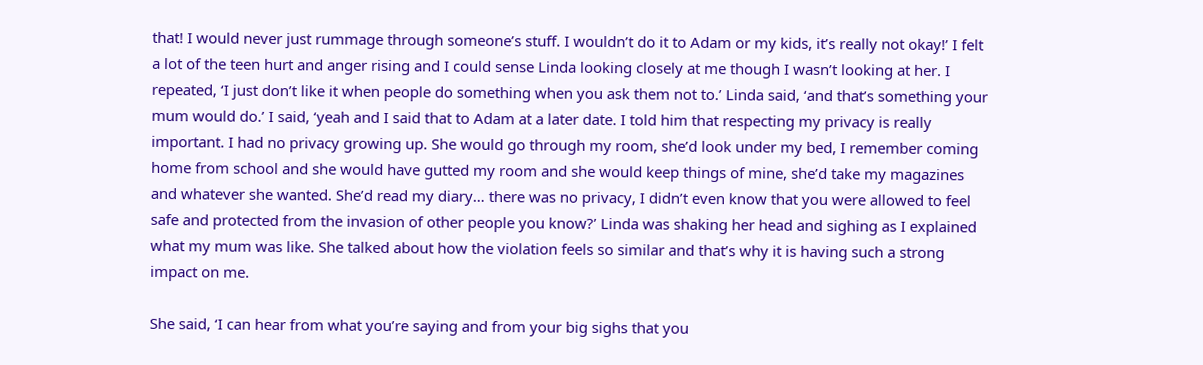that! I would never just rummage through someone’s stuff. I wouldn’t do it to Adam or my kids, it’s really not okay!’ I felt a lot of the teen hurt and anger rising and I could sense Linda looking closely at me though I wasn’t looking at her. I repeated, ‘I just don’t like it when people do something when you ask them not to.’ Linda said, ‘and that’s something your mum would do.’ I said, ‘yeah and I said that to Adam at a later date. I told him that respecting my privacy is really important. I had no privacy growing up. She would go through my room, she’d look under my bed, I remember coming home from school and she would have gutted my room and she would keep things of mine, she’d take my magazines and whatever she wanted. She’d read my diary… there was no privacy, I didn’t even know that you were allowed to feel safe and protected from the invasion of other people you know?’ Linda was shaking her head and sighing as I explained what my mum was like. She talked about how the violation feels so similar and that’s why it is having such a strong impact on me.

She said, ‘I can hear from what you’re saying and from your big sighs that you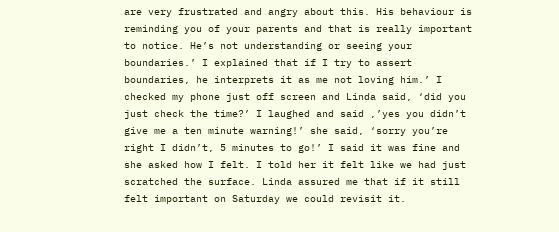are very frustrated and angry about this. His behaviour is reminding you of your parents and that is really important to notice. He’s not understanding or seeing your boundaries.’ I explained that if I try to assert boundaries, he interprets it as me not loving him.’ I checked my phone just off screen and Linda said, ‘did you just check the time?’ I laughed and said ,’yes you didn’t give me a ten minute warning!’ she said, ‘sorry you’re right I didn’t, 5 minutes to go!’ I said it was fine and she asked how I felt. I told her it felt like we had just scratched the surface. Linda assured me that if it still felt important on Saturday we could revisit it.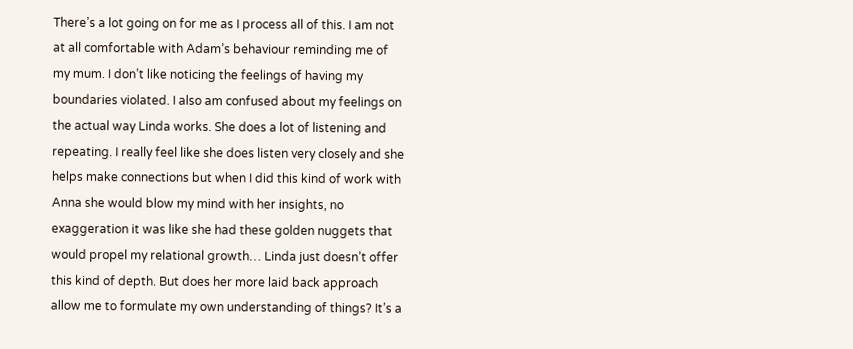There’s a lot going on for me as I process all of this. I am not at all comfortable with Adam’s behaviour reminding me of my mum. I don’t like noticing the feelings of having my boundaries violated. I also am confused about my feelings on the actual way Linda works. She does a lot of listening and repeating. I really feel like she does listen very closely and she helps make connections but when I did this kind of work with Anna she would blow my mind with her insights, no exaggeration it was like she had these golden nuggets that would propel my relational growth… Linda just doesn’t offer this kind of depth. But does her more laid back approach allow me to formulate my own understanding of things? It’s a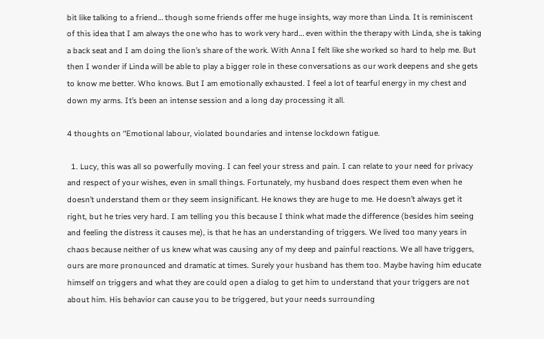bit like talking to a friend… though some friends offer me huge insights, way more than Linda. It is reminiscent of this idea that I am always the one who has to work very hard… even within the therapy with Linda, she is taking a back seat and I am doing the lion’s share of the work. With Anna I felt like she worked so hard to help me. But then I wonder if Linda will be able to play a bigger role in these conversations as our work deepens and she gets to know me better. Who knows. But I am emotionally exhausted. I feel a lot of tearful energy in my chest and down my arms. It’s been an intense session and a long day processing it all.

4 thoughts on “Emotional labour, violated boundaries and intense lockdown fatigue.

  1. Lucy, this was all so powerfully moving. I can feel your stress and pain. I can relate to your need for privacy and respect of your wishes, even in small things. Fortunately, my husband does respect them even when he doesn’t understand them or they seem insignificant. He knows they are huge to me. He doesn’t always get it right, but he tries very hard. I am telling you this because I think what made the difference (besides him seeing and feeling the distress it causes me), is that he has an understanding of triggers. We lived too many years in chaos because neither of us knew what was causing any of my deep and painful reactions. We all have triggers, ours are more pronounced and dramatic at times. Surely your husband has them too. Maybe having him educate himself on triggers and what they are could open a dialog to get him to understand that your triggers are not about him. His behavior can cause you to be triggered, but your needs surrounding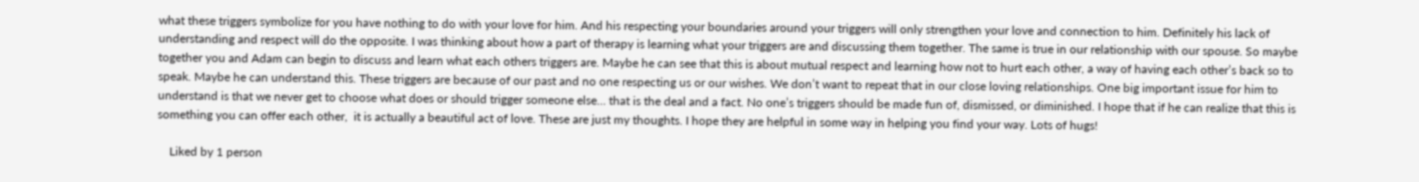what these triggers symbolize for you have nothing to do with your love for him. And his respecting your boundaries around your triggers will only strengthen your love and connection to him. Definitely his lack of understanding and respect will do the opposite. I was thinking about how a part of therapy is learning what your triggers are and discussing them together. The same is true in our relationship with our spouse. So maybe together you and Adam can begin to discuss and learn what each others triggers are. Maybe he can see that this is about mutual respect and learning how not to hurt each other, a way of having each other’s back so to speak. Maybe he can understand this. These triggers are because of our past and no one respecting us or our wishes. We don’t want to repeat that in our close loving relationships. One big important issue for him to understand is that we never get to choose what does or should trigger someone else… that is the deal and a fact. No one’s triggers should be made fun of, dismissed, or diminished. I hope that if he can realize that this is something you can offer each other,  it is actually a beautiful act of love. These are just my thoughts. I hope they are helpful in some way in helping you find your way. Lots of hugs!

    Liked by 1 person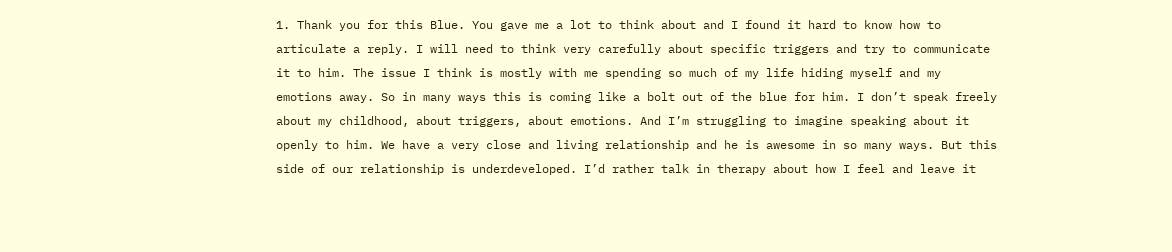1. Thank you for this Blue. You gave me a lot to think about and I found it hard to know how to articulate a reply. I will need to think very carefully about specific triggers and try to communicate it to him. The issue I think is mostly with me spending so much of my life hiding myself and my emotions away. So in many ways this is coming like a bolt out of the blue for him. I don’t speak freely about my childhood, about triggers, about emotions. And I’m struggling to imagine speaking about it openly to him. We have a very close and living relationship and he is awesome in so many ways. But this side of our relationship is underdeveloped. I’d rather talk in therapy about how I feel and leave it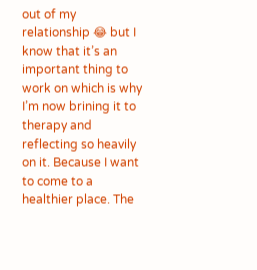out of my relationship 😂 but I know that it’s an important thing to work on which is why I’m now brining it to therapy and reflecting so heavily on it. Because I want to come to a healthier place. The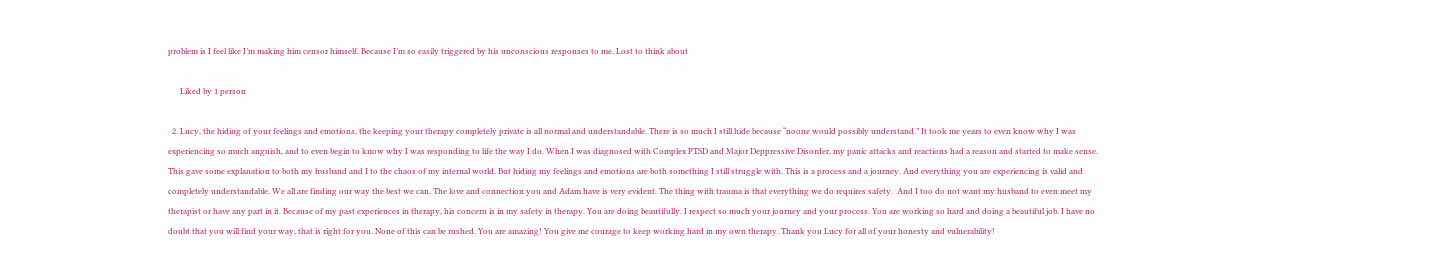problem is I feel like I’m making him censor himself. Because I’m so easily triggered by his unconscious responses to me. Lost to think about

      Liked by 1 person

  2. Lucy, the hiding of your feelings and emotions, the keeping your therapy completely private is all normal and understandable. There is so much I still hide because “noone would possibly understand.” It took me years to even know why I was experiencing so much anguish, and to even begin to know why I was responding to life the way I do. When I was diagnosed with Complex PTSD and Major Deppressive Disorder, my panic attacks and reactions had a reason and started to make sense. This gave some explanation to both my husband and I to the chaos of my internal world. But hiding my feelings and emotions are both something I still struggle with. This is a process and a journey. And everything you are experiencing is valid and completely understandable. We all are finding our way the best we can. The love and connection you and Adam have is very evident. The thing with trauma is that everything we do requires safety.  And I too do not want my husband to even meet my therapist or have any part in it. Because of my past experiences in therapy, his concern is in my safety in therapy. You are doing beautifully. I respect so much your journey and your process. You are working so hard and doing a beautiful job. I have no doubt that you will find your way, that is right for you. None of this can be rushed. You are amazing! You give me courage to keep working hard in my own therapy. Thank you Lucy for all of your honesty and vulnerability!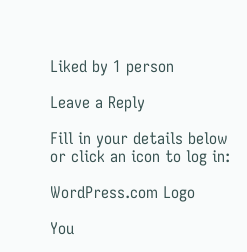Liked by 1 person

Leave a Reply

Fill in your details below or click an icon to log in:

WordPress.com Logo

You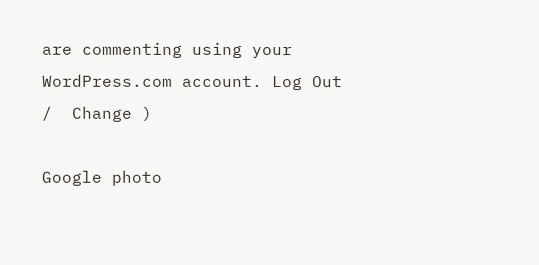are commenting using your WordPress.com account. Log Out /  Change )

Google photo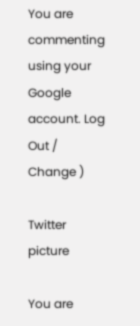You are commenting using your Google account. Log Out /  Change )

Twitter picture

You are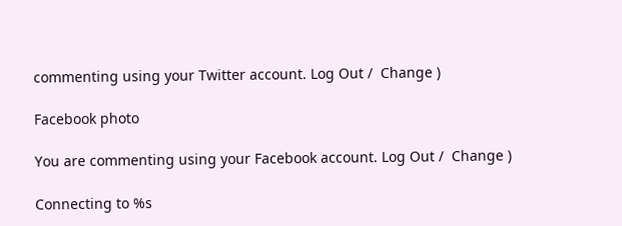commenting using your Twitter account. Log Out /  Change )

Facebook photo

You are commenting using your Facebook account. Log Out /  Change )

Connecting to %s